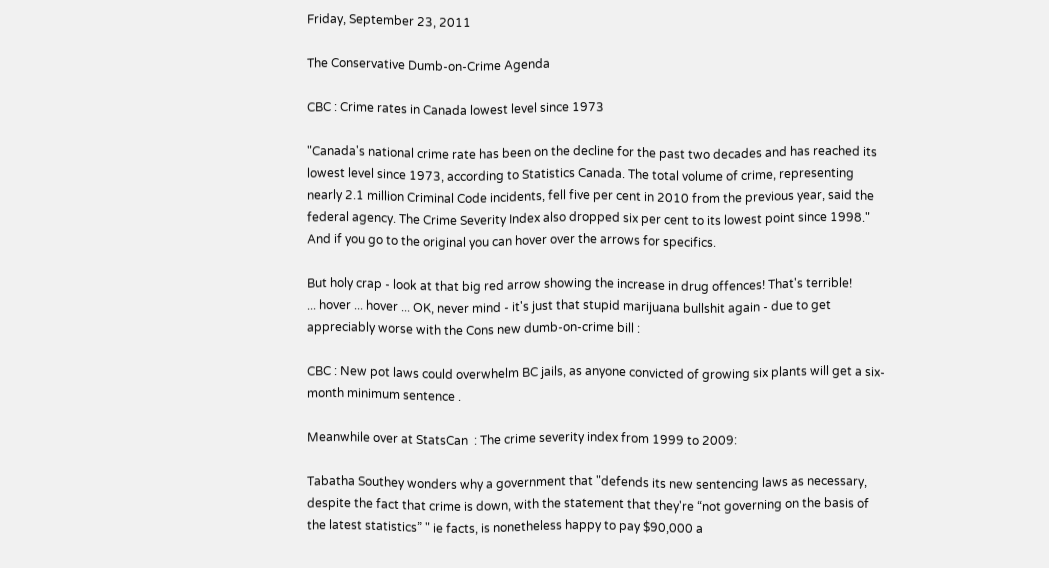Friday, September 23, 2011

The Conservative Dumb-on-Crime Agenda

CBC : Crime rates in Canada lowest level since 1973

"Canada's national crime rate has been on the decline for the past two decades and has reached its lowest level since 1973, according to Statistics Canada. The total volume of crime, representing nearly 2.1 million Criminal Code incidents, fell five per cent in 2010 from the previous year, said the federal agency. The Crime Severity Index also dropped six per cent to its lowest point since 1998."
And if you go to the original you can hover over the arrows for specifics.

But holy crap - look at that big red arrow showing the increase in drug offences! That's terrible!
... hover ... hover ... OK, never mind - it's just that stupid marijuana bullshit again - due to get appreciably worse with the Cons new dumb-on-crime bill :

CBC : New pot laws could overwhelm BC jails, as anyone convicted of growing six plants will get a six-month minimum sentence .

Meanwhile over at StatsCan  : The crime severity index from 1999 to 2009:

Tabatha Southey wonders why a government that "defends its new sentencing laws as necessary, despite the fact that crime is down, with the statement that they're “not governing on the basis of the latest statistics” " ie facts, is nonetheless happy to pay $90,000 a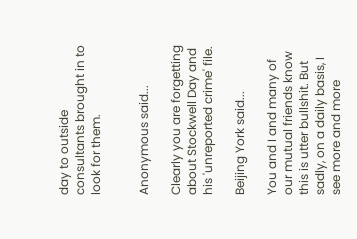day to outside consultants brought in to look for them.


Anonymous said...

Clearly you are forgetting about Stockwell Day and his 'unreported crime' file.

Beijing York said...

You and I and many of our mutual friends know this is utter bullshit. But sadly, on a daily basis, I see more and more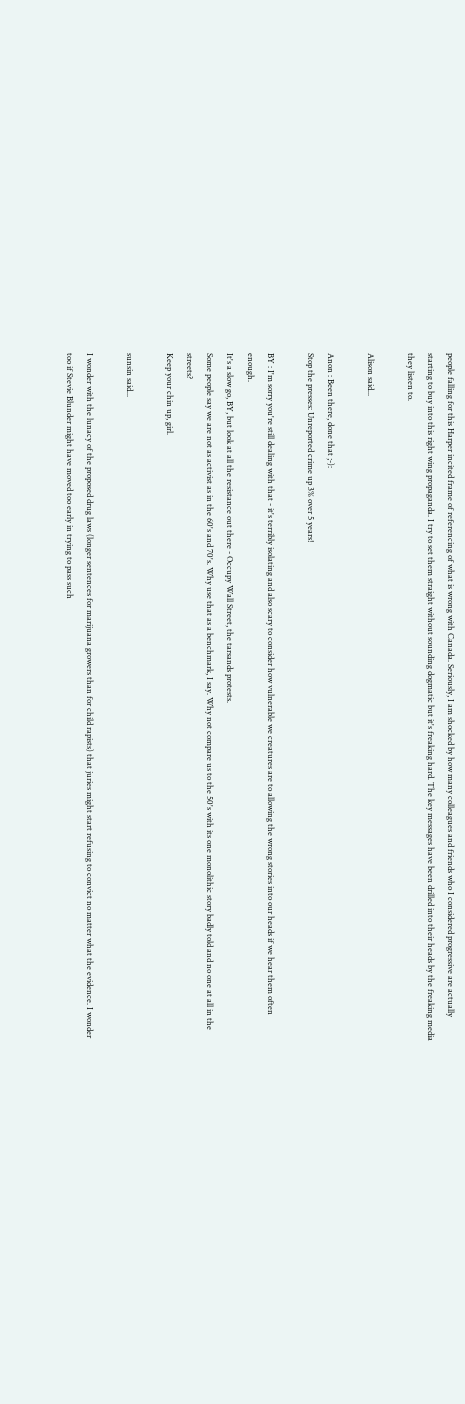people falling for this Harper incited frame of referencing of what is wrong with Canada. Seriously, I am shocked by how many colleagues and friends who I considered progressive are actually starting to buy into this right wing propaganda. I try to set them straight without sounding dogmatic but it's freaking hard. The key messages have been drilled into their heads by the freaking media they listen to.

Alison said...

Anon : Been there, done that ;-):
Stop the presses: Unreported crime up 3% over 5 years!

BY : I'm sorry you're still dealing with that - it's terribly isolating and also scary to consider how vulnerable we creatures are to allowing the wrong stories into our heads if we hear them often enough.
It's a slow go, BY, but look at all the resistance out there - Occupy Wall Street, the tarsands protests.
Some people say we are not as activist as in the 60's and 70's. Why use that as a benchmark, I say. Why not compare us to the 50's with its one monolithic story badly told and no one at all in the streets?
Keep your chin up, girl.

sunsin said...

I wonder with the lunacy of the proposed drug laws (longer sentences for marijuana growers than for child rapists) that juries might start refusing to convict no matter what the evidence. I wonder too if Stevie Blunder might have moved too early in trying to pass such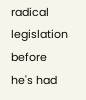radical legislation before he's had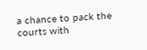a chance to pack the courts with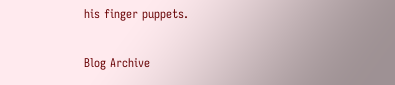his finger puppets.

Blog Archive